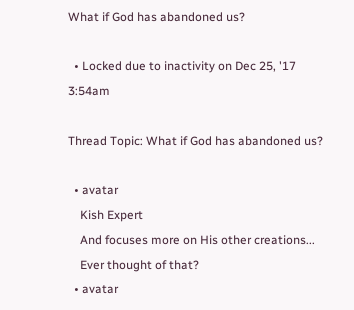What if God has abandoned us?

  • Locked due to inactivity on Dec 25, '17 3:54am

Thread Topic: What if God has abandoned us?

  • avatar
    Kish Expert
    And focuses more on His other creations...
    Ever thought of that?
  • avatar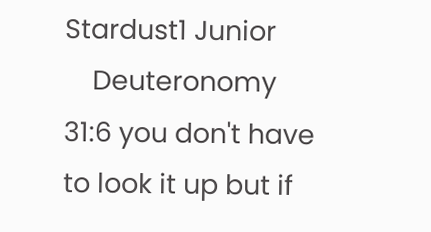Stardust1 Junior
    Deuteronomy 31:6 you don't have to look it up but if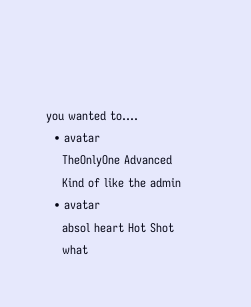you wanted to....
  • avatar
    TheOnlyOne Advanced
    Kind of like the admin
  • avatar
    absol heart Hot Shot
    what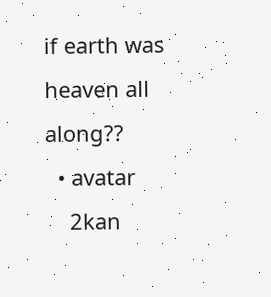if earth was heaven all along??
  • avatar
    2kan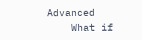Advanced
    What if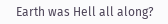Earth was Hell all along?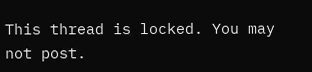This thread is locked. You may not post.